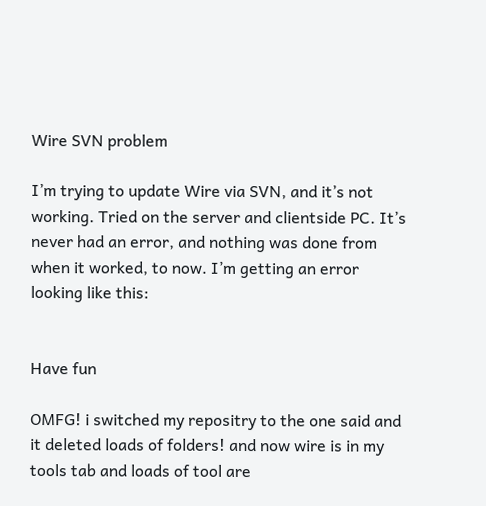Wire SVN problem

I’m trying to update Wire via SVN, and it’s not working. Tried on the server and clientside PC. It’s never had an error, and nothing was done from when it worked, to now. I’m getting an error looking like this:


Have fun

OMFG! i switched my repositry to the one said and it deleted loads of folders! and now wire is in my tools tab and loads of tool are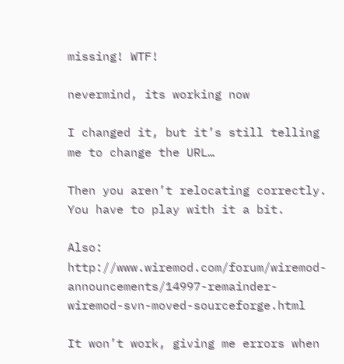missing! WTF!

nevermind, its working now

I changed it, but it’s still telling me to change the URL…

Then you aren’t relocating correctly. You have to play with it a bit.

Also: http://www.wiremod.com/forum/wiremod-announcements/14997-remainder-wiremod-svn-moved-sourceforge.html

It won’t work, giving me errors when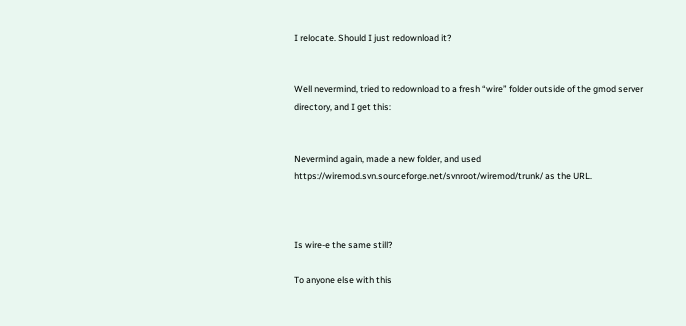I relocate. Should I just redownload it?


Well nevermind, tried to redownload to a fresh “wire” folder outside of the gmod server directory, and I get this:


Nevermind again, made a new folder, and used https://wiremod.svn.sourceforge.net/svnroot/wiremod/trunk/ as the URL.



Is wire-e the same still?

To anyone else with this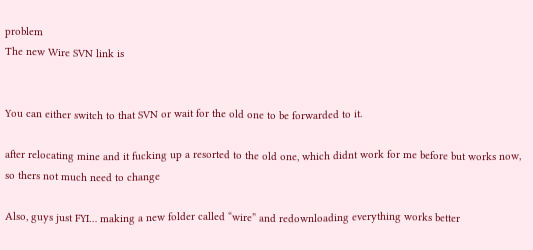problem
The new Wire SVN link is


You can either switch to that SVN or wait for the old one to be forwarded to it.

after relocating mine and it fucking up a resorted to the old one, which didnt work for me before but works now, so thers not much need to change

Also, guys just FYI… making a new folder called “wire” and redownloading everything works better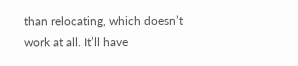than relocating, which doesn’t work at all. It’ll have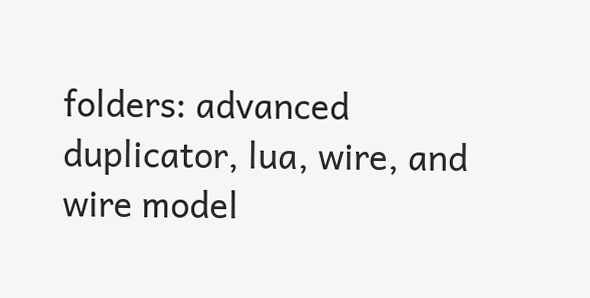folders: advanced duplicator, lua, wire, and wire model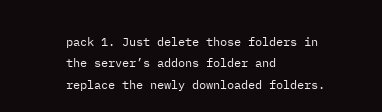pack 1. Just delete those folders in the server’s addons folder and replace the newly downloaded folders.